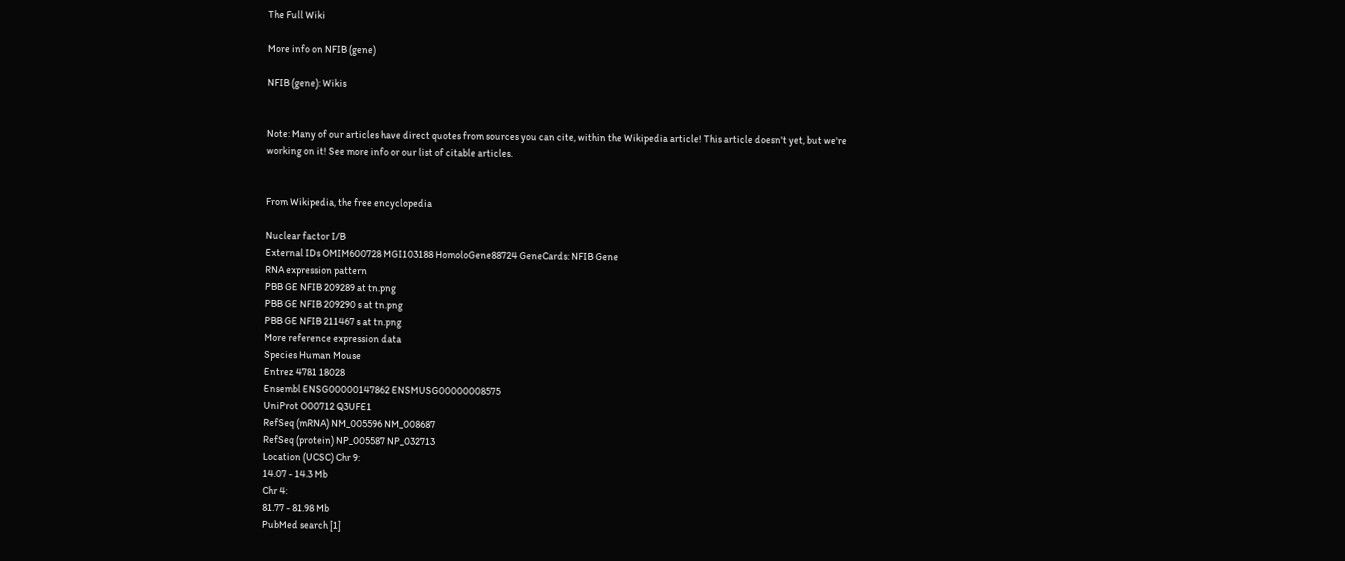The Full Wiki

More info on NFIB (gene)

NFIB (gene): Wikis


Note: Many of our articles have direct quotes from sources you can cite, within the Wikipedia article! This article doesn't yet, but we're working on it! See more info or our list of citable articles.


From Wikipedia, the free encyclopedia

Nuclear factor I/B
External IDs OMIM600728 MGI103188 HomoloGene88724 GeneCards: NFIB Gene
RNA expression pattern
PBB GE NFIB 209289 at tn.png
PBB GE NFIB 209290 s at tn.png
PBB GE NFIB 211467 s at tn.png
More reference expression data
Species Human Mouse
Entrez 4781 18028
Ensembl ENSG00000147862 ENSMUSG00000008575
UniProt O00712 Q3UFE1
RefSeq (mRNA) NM_005596 NM_008687
RefSeq (protein) NP_005587 NP_032713
Location (UCSC) Chr 9:
14.07 - 14.3 Mb
Chr 4:
81.77 - 81.98 Mb
PubMed search [1]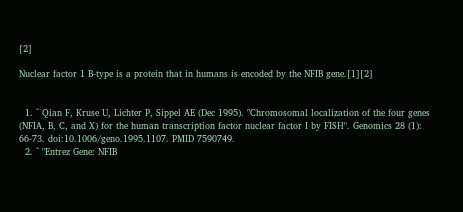[2]

Nuclear factor 1 B-type is a protein that in humans is encoded by the NFIB gene.[1][2]


  1. ^ Qian F, Kruse U, Lichter P, Sippel AE (Dec 1995). "Chromosomal localization of the four genes (NFIA, B, C, and X) for the human transcription factor nuclear factor I by FISH". Genomics 28 (1): 66-73. doi:10.1006/geno.1995.1107. PMID 7590749.
  2. ^ "Entrez Gene: NFIB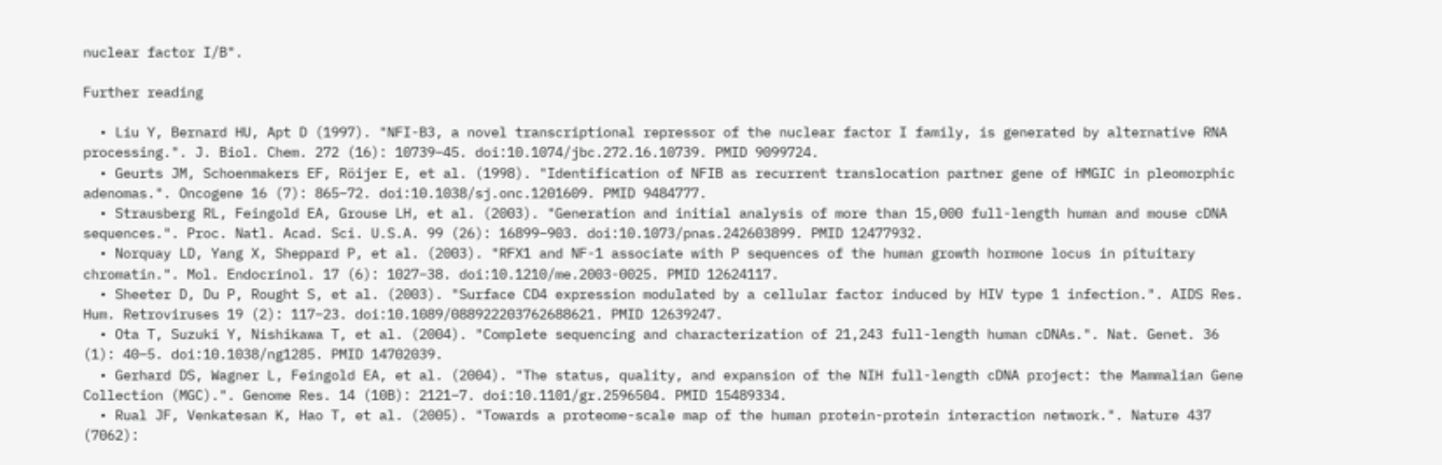nuclear factor I/B".

Further reading

  • Liu Y, Bernard HU, Apt D (1997). "NFI-B3, a novel transcriptional repressor of the nuclear factor I family, is generated by alternative RNA processing.". J. Biol. Chem. 272 (16): 10739–45. doi:10.1074/jbc.272.16.10739. PMID 9099724.
  • Geurts JM, Schoenmakers EF, Röijer E, et al. (1998). "Identification of NFIB as recurrent translocation partner gene of HMGIC in pleomorphic adenomas.". Oncogene 16 (7): 865–72. doi:10.1038/sj.onc.1201609. PMID 9484777.
  • Strausberg RL, Feingold EA, Grouse LH, et al. (2003). "Generation and initial analysis of more than 15,000 full-length human and mouse cDNA sequences.". Proc. Natl. Acad. Sci. U.S.A. 99 (26): 16899–903. doi:10.1073/pnas.242603899. PMID 12477932.
  • Norquay LD, Yang X, Sheppard P, et al. (2003). "RFX1 and NF-1 associate with P sequences of the human growth hormone locus in pituitary chromatin.". Mol. Endocrinol. 17 (6): 1027–38. doi:10.1210/me.2003-0025. PMID 12624117.
  • Sheeter D, Du P, Rought S, et al. (2003). "Surface CD4 expression modulated by a cellular factor induced by HIV type 1 infection.". AIDS Res. Hum. Retroviruses 19 (2): 117–23. doi:10.1089/088922203762688621. PMID 12639247.
  • Ota T, Suzuki Y, Nishikawa T, et al. (2004). "Complete sequencing and characterization of 21,243 full-length human cDNAs.". Nat. Genet. 36 (1): 40–5. doi:10.1038/ng1285. PMID 14702039.
  • Gerhard DS, Wagner L, Feingold EA, et al. (2004). "The status, quality, and expansion of the NIH full-length cDNA project: the Mammalian Gene Collection (MGC).". Genome Res. 14 (10B): 2121–7. doi:10.1101/gr.2596504. PMID 15489334.
  • Rual JF, Venkatesan K, Hao T, et al. (2005). "Towards a proteome-scale map of the human protein-protein interaction network.". Nature 437 (7062):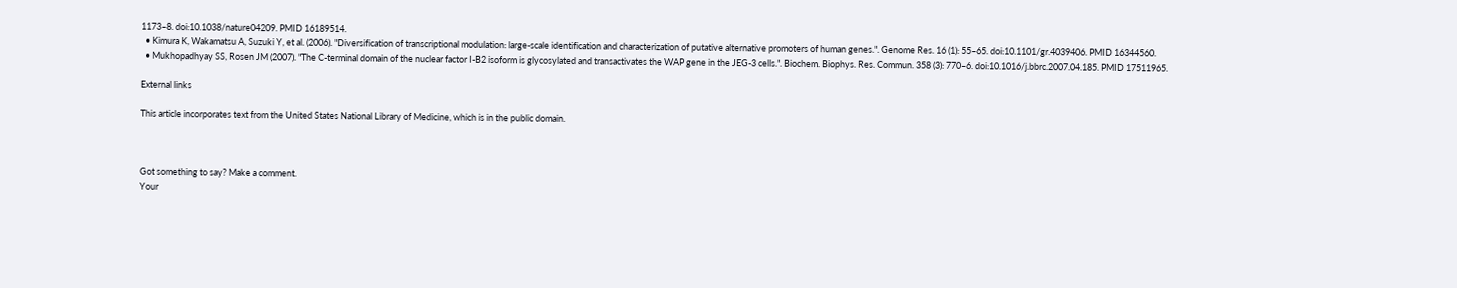1173–8. doi:10.1038/nature04209. PMID 16189514.
  • Kimura K, Wakamatsu A, Suzuki Y, et al. (2006). "Diversification of transcriptional modulation: large-scale identification and characterization of putative alternative promoters of human genes.". Genome Res. 16 (1): 55–65. doi:10.1101/gr.4039406. PMID 16344560.
  • Mukhopadhyay SS, Rosen JM (2007). "The C-terminal domain of the nuclear factor I-B2 isoform is glycosylated and transactivates the WAP gene in the JEG-3 cells.". Biochem. Biophys. Res. Commun. 358 (3): 770–6. doi:10.1016/j.bbrc.2007.04.185. PMID 17511965.

External links

This article incorporates text from the United States National Library of Medicine, which is in the public domain.



Got something to say? Make a comment.
Your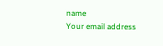name
Your email address